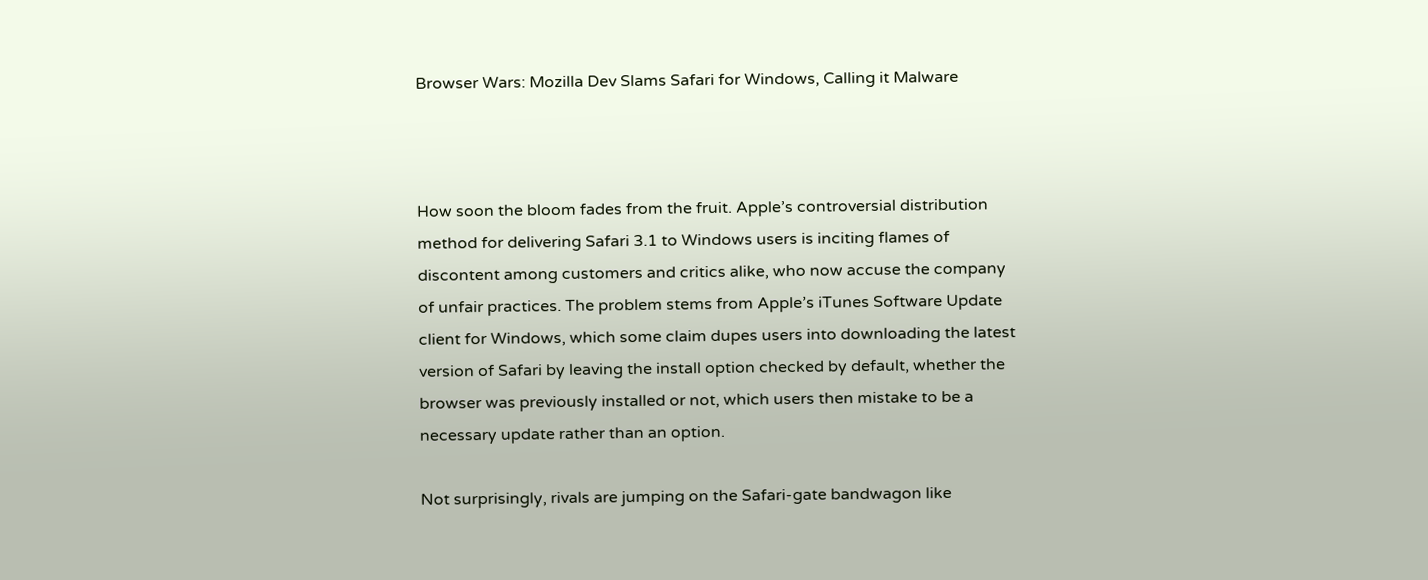Browser Wars: Mozilla Dev Slams Safari for Windows, Calling it Malware



How soon the bloom fades from the fruit. Apple’s controversial distribution method for delivering Safari 3.1 to Windows users is inciting flames of discontent among customers and critics alike, who now accuse the company of unfair practices. The problem stems from Apple’s iTunes Software Update client for Windows, which some claim dupes users into downloading the latest version of Safari by leaving the install option checked by default, whether the browser was previously installed or not, which users then mistake to be a necessary update rather than an option.

Not surprisingly, rivals are jumping on the Safari-gate bandwagon like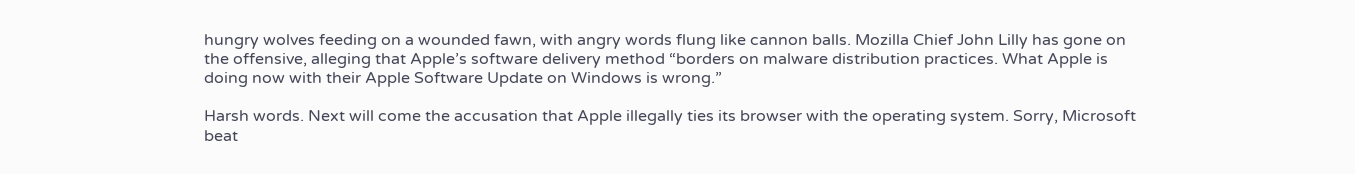hungry wolves feeding on a wounded fawn, with angry words flung like cannon balls. Mozilla Chief John Lilly has gone on the offensive, alleging that Apple’s software delivery method “borders on malware distribution practices. What Apple is doing now with their Apple Software Update on Windows is wrong.”

Harsh words. Next will come the accusation that Apple illegally ties its browser with the operating system. Sorry, Microsoft beat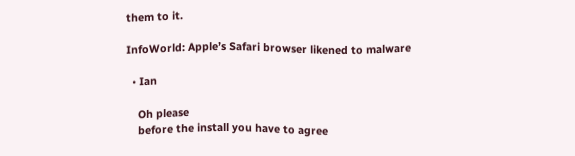them to it.

InfoWorld: Apple’s Safari browser likened to malware

  • Ian

    Oh please
    before the install you have to agree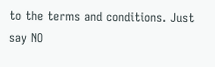to the terms and conditions. Just say NO